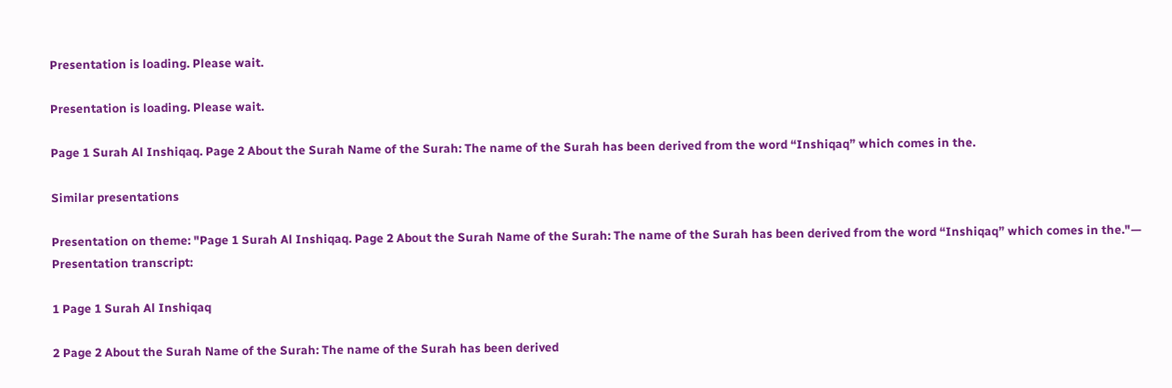Presentation is loading. Please wait.

Presentation is loading. Please wait.

Page 1 Surah Al Inshiqaq. Page 2 About the Surah Name of the Surah: The name of the Surah has been derived from the word “Inshiqaq” which comes in the.

Similar presentations

Presentation on theme: "Page 1 Surah Al Inshiqaq. Page 2 About the Surah Name of the Surah: The name of the Surah has been derived from the word “Inshiqaq” which comes in the."— Presentation transcript:

1 Page 1 Surah Al Inshiqaq

2 Page 2 About the Surah Name of the Surah: The name of the Surah has been derived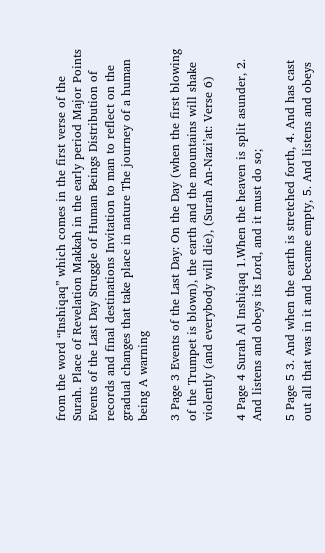from the word “Inshiqaq” which comes in the first verse of the Surah. Place of Revelation Makkah in the early period Major Points Events of the Last Day Struggle of Human Beings Distribution of records and final destinations Invitation to man to reflect on the gradual changes that take place in nature The journey of a human being A warning

3 Page 3 Events of the Last Day: On the Day (when the first blowing of the Trumpet is blown), the earth and the mountains will shake violently (and everybody will die), (Surah An-Nazi’at: Verse 6)

4 Page 4 Surah Al Inshiqaq 1.When the heaven is split asunder, 2. And listens and obeys its Lord, and it must do so;

5 Page 5 3. And when the earth is stretched forth, 4. And has cast out all that was in it and became empty, 5. And listens and obeys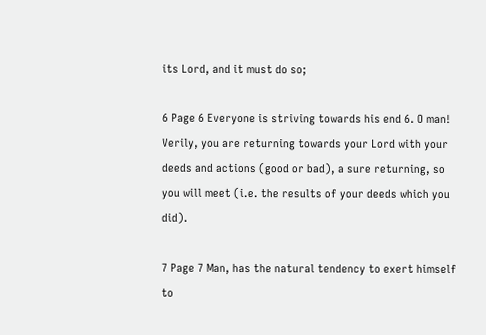its Lord, and it must do so;

6 Page 6 Everyone is striving towards his end 6. O man! Verily, you are returning towards your Lord with your deeds and actions (good or bad), a sure returning, so you will meet (i.e. the results of your deeds which you did).

7 Page 7 Man, has the natural tendency to exert himself to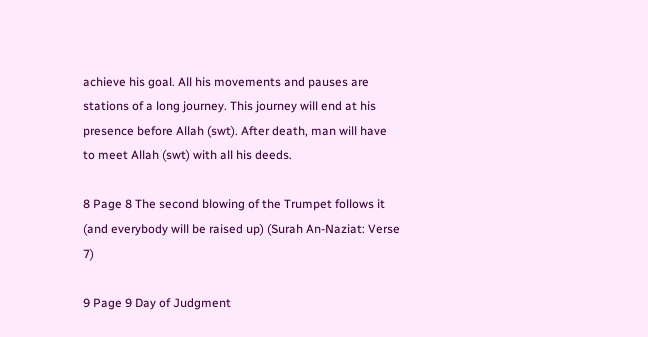achieve his goal. All his movements and pauses are stations of a long journey. This journey will end at his presence before Allah (swt). After death, man will have to meet Allah (swt) with all his deeds.

8 Page 8 The second blowing of the Trumpet follows it (and everybody will be raised up) (Surah An-Naziat: Verse 7)

9 Page 9 Day of Judgment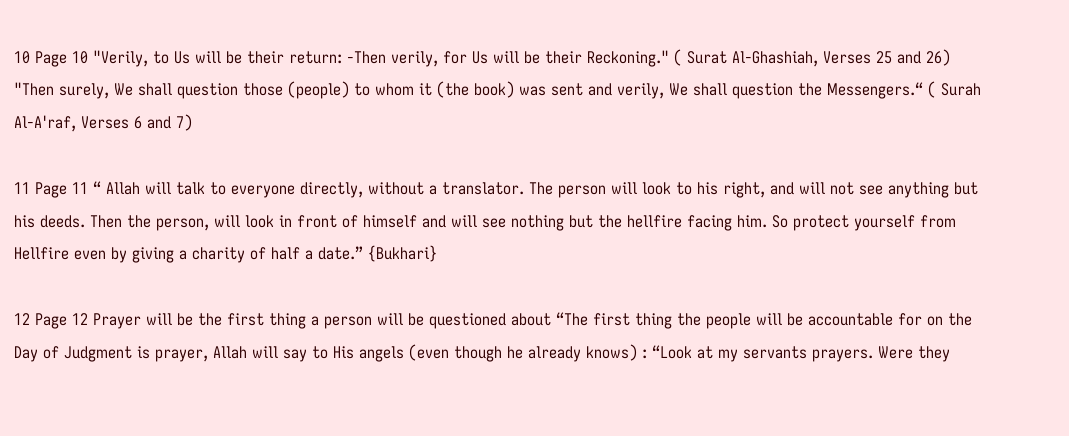10 Page 10 "Verily, to Us will be their return: -Then verily, for Us will be their Reckoning." ( Surat Al-Ghashiah, Verses 25 and 26) "Then surely, We shall question those (people) to whom it (the book) was sent and verily, We shall question the Messengers.“ ( Surah Al-A'raf, Verses 6 and 7)

11 Page 11 “ Allah will talk to everyone directly, without a translator. The person will look to his right, and will not see anything but his deeds. Then the person, will look in front of himself and will see nothing but the hellfire facing him. So protect yourself from Hellfire even by giving a charity of half a date.” {Bukhari}

12 Page 12 Prayer will be the first thing a person will be questioned about “The first thing the people will be accountable for on the Day of Judgment is prayer, Allah will say to His angels (even though he already knows) : “Look at my servants prayers. Were they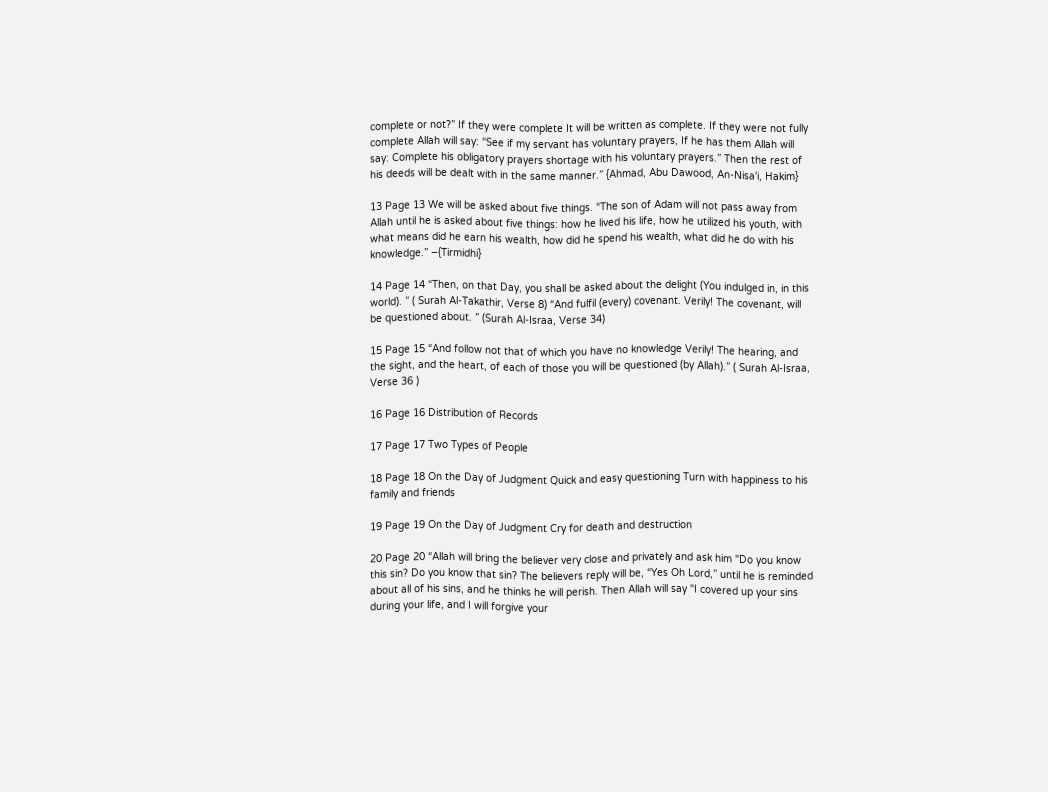complete or not?” If they were complete It will be written as complete. If they were not fully complete Allah will say: “See if my servant has voluntary prayers, If he has them Allah will say: Complete his obligatory prayers shortage with his voluntary prayers.” Then the rest of his deeds will be dealt with in the same manner.” {Ahmad, Abu Dawood, An-Nisa'i, Hakim}

13 Page 13 We will be asked about five things. “The son of Adam will not pass away from Allah until he is asked about five things: how he lived his life, how he utilized his youth, with what means did he earn his wealth, how did he spend his wealth, what did he do with his knowledge.” –{Tirmidhi}

14 Page 14 “Then, on that Day, you shall be asked about the delight (You indulged in, in this world). ” ( Surah Al-Takathir, Verse 8) “And fulfil (every) covenant. Verily! The covenant, will be questioned about. ” (Surah Al-Israa, Verse 34)

15 Page 15 “And follow not that of which you have no knowledge Verily! The hearing, and the sight, and the heart, of each of those you will be questioned (by Allah).” ( Surah Al-Israa, Verse 36 )

16 Page 16 Distribution of Records

17 Page 17 Two Types of People

18 Page 18 On the Day of Judgment Quick and easy questioning Turn with happiness to his family and friends

19 Page 19 On the Day of Judgment Cry for death and destruction

20 Page 20 “Allah will bring the believer very close and privately and ask him "Do you know this sin? Do you know that sin? The believers reply will be, “Yes Oh Lord,” until he is reminded about all of his sins, and he thinks he will perish. Then Allah will say "I covered up your sins during your life, and I will forgive your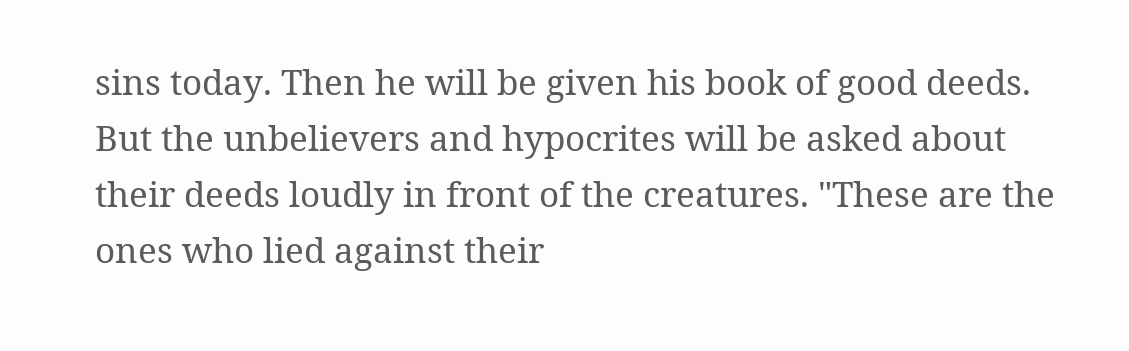sins today. Then he will be given his book of good deeds. But the unbelievers and hypocrites will be asked about their deeds loudly in front of the creatures. "These are the ones who lied against their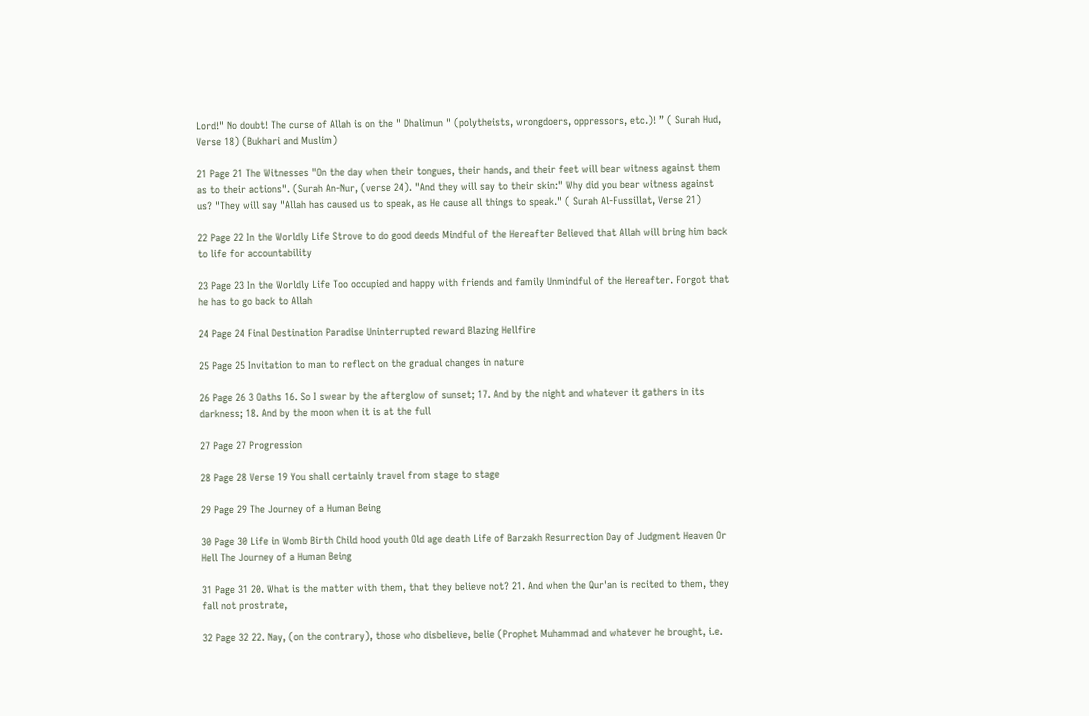Lord!" No doubt! The curse of Allah is on the " Dhalimun " (polytheists, wrongdoers, oppressors, etc.)! ” ( Surah Hud, Verse 18) (Bukhari and Muslim)

21 Page 21 The Witnesses "On the day when their tongues, their hands, and their feet will bear witness against them as to their actions". (Surah An-Nur, (verse 24). "And they will say to their skin:" Why did you bear witness against us? "They will say "Allah has caused us to speak, as He cause all things to speak." ( Surah Al-Fussillat, Verse 21)

22 Page 22 In the Worldly Life Strove to do good deeds Mindful of the Hereafter Believed that Allah will bring him back to life for accountability

23 Page 23 In the Worldly Life Too occupied and happy with friends and family Unmindful of the Hereafter. Forgot that he has to go back to Allah

24 Page 24 Final Destination Paradise Uninterrupted reward Blazing Hellfire

25 Page 25 Invitation to man to reflect on the gradual changes in nature

26 Page 26 3 Oaths 16. So I swear by the afterglow of sunset; 17. And by the night and whatever it gathers in its darkness; 18. And by the moon when it is at the full

27 Page 27 Progression

28 Page 28 Verse 19 You shall certainly travel from stage to stage

29 Page 29 The Journey of a Human Being

30 Page 30 Life in Womb Birth Child hood youth Old age death Life of Barzakh Resurrection Day of Judgment Heaven Or Hell The Journey of a Human Being

31 Page 31 20. What is the matter with them, that they believe not? 21. And when the Qur'an is recited to them, they fall not prostrate,

32 Page 32 22. Nay, (on the contrary), those who disbelieve, belie (Prophet Muhammad and whatever he brought, i.e.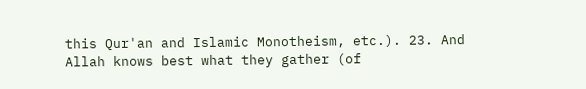this Qur'an and Islamic Monotheism, etc.). 23. And Allah knows best what they gather (of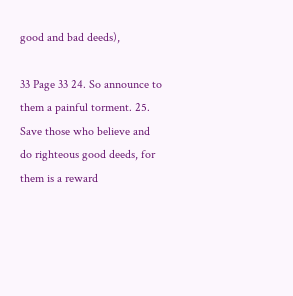good and bad deeds),

33 Page 33 24. So announce to them a painful torment. 25. Save those who believe and do righteous good deeds, for them is a reward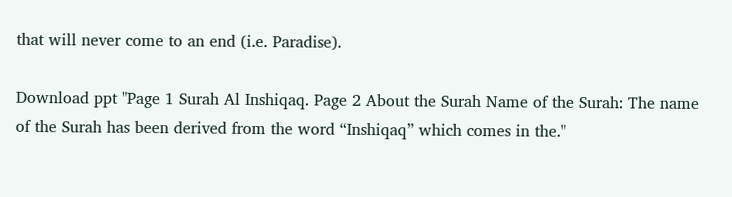that will never come to an end (i.e. Paradise).

Download ppt "Page 1 Surah Al Inshiqaq. Page 2 About the Surah Name of the Surah: The name of the Surah has been derived from the word “Inshiqaq” which comes in the."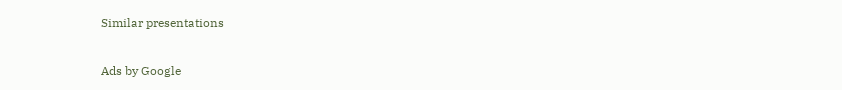Similar presentations

Ads by Google